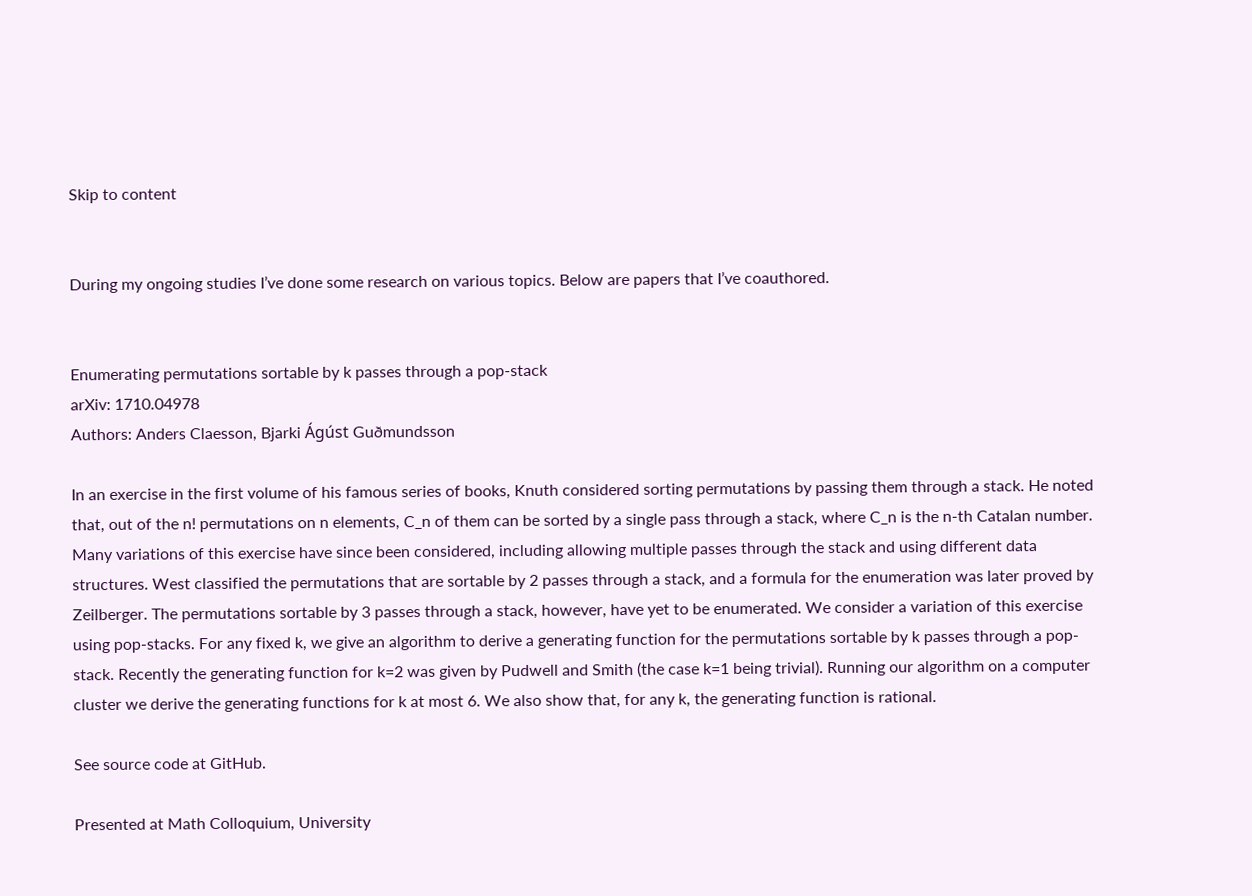Skip to content


During my ongoing studies I’ve done some research on various topics. Below are papers that I’ve coauthored.


Enumerating permutations sortable by k passes through a pop-stack
arXiv: 1710.04978
Authors: Anders Claesson, Bjarki Ágúst Guðmundsson

In an exercise in the first volume of his famous series of books, Knuth considered sorting permutations by passing them through a stack. He noted that, out of the n! permutations on n elements, C_n of them can be sorted by a single pass through a stack, where C_n is the n-th Catalan number. Many variations of this exercise have since been considered, including allowing multiple passes through the stack and using different data structures. West classified the permutations that are sortable by 2 passes through a stack, and a formula for the enumeration was later proved by Zeilberger. The permutations sortable by 3 passes through a stack, however, have yet to be enumerated. We consider a variation of this exercise using pop-stacks. For any fixed k, we give an algorithm to derive a generating function for the permutations sortable by k passes through a pop-stack. Recently the generating function for k=2 was given by Pudwell and Smith (the case k=1 being trivial). Running our algorithm on a computer cluster we derive the generating functions for k at most 6. We also show that, for any k, the generating function is rational.

See source code at GitHub.

Presented at Math Colloquium, University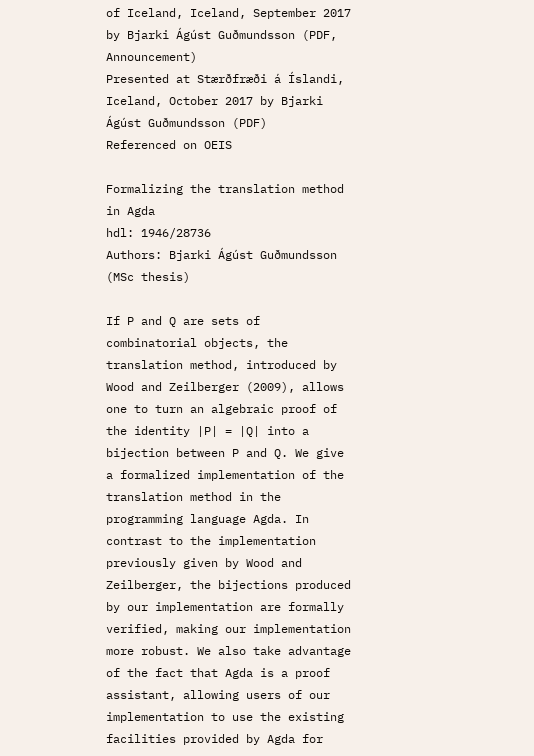of Iceland, Iceland, September 2017 by Bjarki Ágúst Guðmundsson (PDF, Announcement)
Presented at Stærðfræði á Íslandi, Iceland, October 2017 by Bjarki Ágúst Guðmundsson (PDF)
Referenced on OEIS

Formalizing the translation method in Agda
hdl: 1946/28736
Authors: Bjarki Ágúst Guðmundsson (MSc thesis)

If P and Q are sets of combinatorial objects, the translation method, introduced by Wood and Zeilberger (2009), allows one to turn an algebraic proof of the identity |P| = |Q| into a bijection between P and Q. We give a formalized implementation of the translation method in the programming language Agda. In contrast to the implementation previously given by Wood and Zeilberger, the bijections produced by our implementation are formally verified, making our implementation more robust. We also take advantage of the fact that Agda is a proof assistant, allowing users of our implementation to use the existing facilities provided by Agda for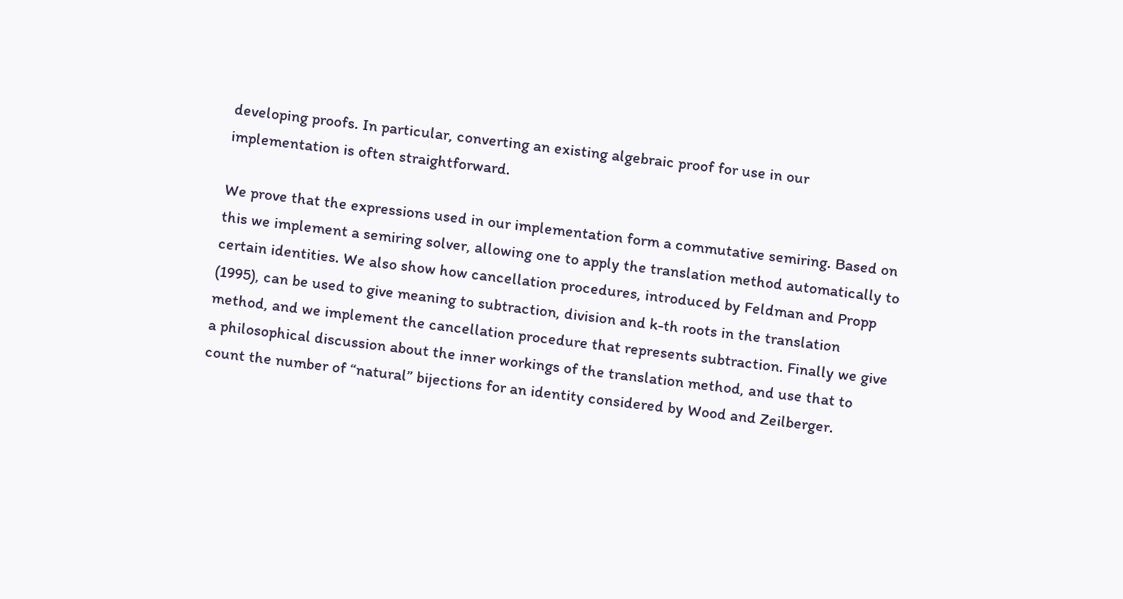developing proofs. In particular, converting an existing algebraic proof for use in our implementation is often straightforward.

We prove that the expressions used in our implementation form a commutative semiring. Based on this we implement a semiring solver, allowing one to apply the translation method automatically to certain identities. We also show how cancellation procedures, introduced by Feldman and Propp (1995), can be used to give meaning to subtraction, division and k-th roots in the translation method, and we implement the cancellation procedure that represents subtraction. Finally we give a philosophical discussion about the inner workings of the translation method, and use that to count the number of “natural” bijections for an identity considered by Wood and Zeilberger.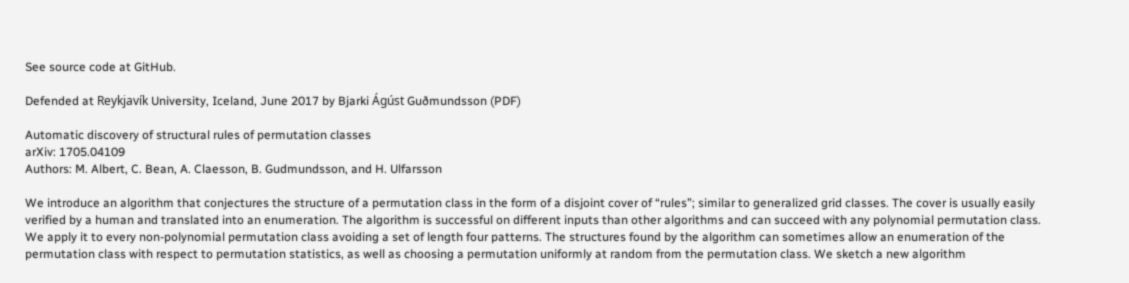See source code at GitHub.

Defended at Reykjavík University, Iceland, June 2017 by Bjarki Ágúst Guðmundsson (PDF)

Automatic discovery of structural rules of permutation classes
arXiv: 1705.04109
Authors: M. Albert, C. Bean, A. Claesson, B. Gudmundsson, and H. Ulfarsson

We introduce an algorithm that conjectures the structure of a permutation class in the form of a disjoint cover of “rules”; similar to generalized grid classes. The cover is usually easily verified by a human and translated into an enumeration. The algorithm is successful on different inputs than other algorithms and can succeed with any polynomial permutation class. We apply it to every non-polynomial permutation class avoiding a set of length four patterns. The structures found by the algorithm can sometimes allow an enumeration of the permutation class with respect to permutation statistics, as well as choosing a permutation uniformly at random from the permutation class. We sketch a new algorithm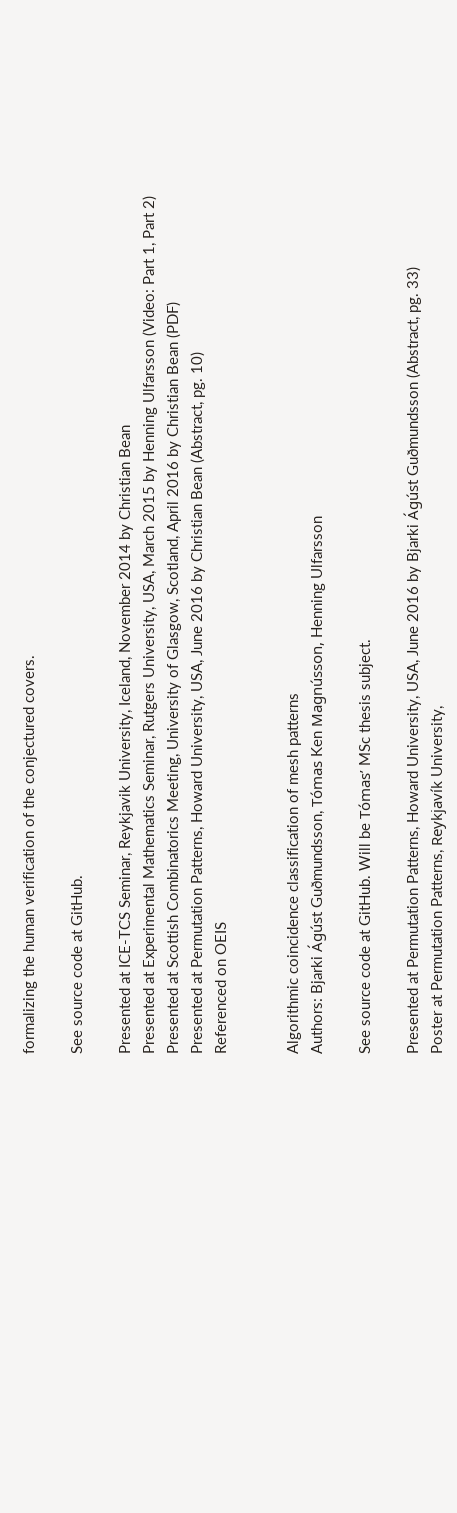formalizing the human verification of the conjectured covers.

See source code at GitHub.

Presented at ICE-TCS Seminar, Reykjavik University, Iceland, November 2014 by Christian Bean
Presented at Experimental Mathematics Seminar, Rutgers University, USA, March 2015 by Henning Ulfarsson (Video: Part 1, Part 2)
Presented at Scottish Combinatorics Meeting, University of Glasgow, Scotland, April 2016 by Christian Bean (PDF)
Presented at Permutation Patterns, Howard University, USA, June 2016 by Christian Bean (Abstract, pg. 10)
Referenced on OEIS


Algorithmic coincidence classification of mesh patterns
Authors: Bjarki Ágúst Guðmundsson, Tómas Ken Magnússon, Henning Ulfarsson

See source code at GitHub. Will be Tómas’ MSc thesis subject.

Presented at Permutation Patterns, Howard University, USA, June 2016 by Bjarki Ágúst Guðmundsson (Abstract, pg. 33)
Poster at Permutation Patterns, Reykjavík University,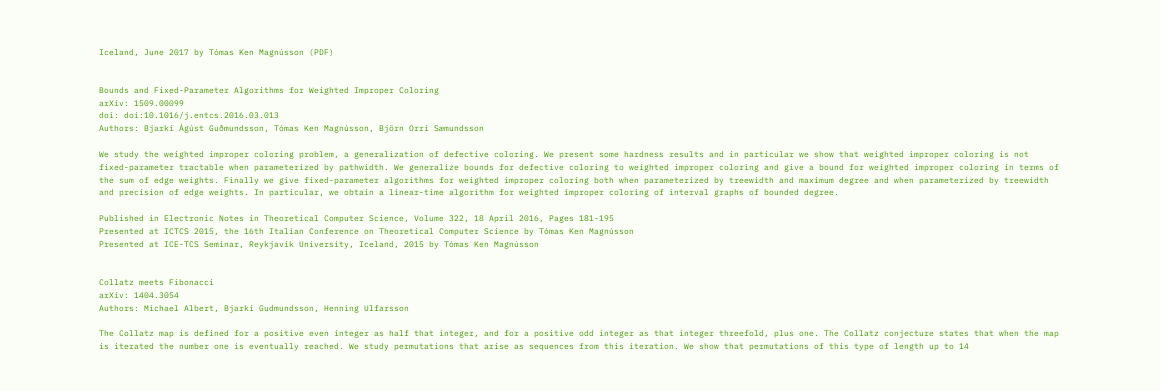Iceland, June 2017 by Tómas Ken Magnússon (PDF)


Bounds and Fixed-Parameter Algorithms for Weighted Improper Coloring
arXiv: 1509.00099
doi: doi:10.1016/j.entcs.2016.03.013
Authors: Bjarki Ágúst Guðmundsson, Tómas Ken Magnússon, Björn Orri Sæmundsson

We study the weighted improper coloring problem, a generalization of defective coloring. We present some hardness results and in particular we show that weighted improper coloring is not fixed-parameter tractable when parameterized by pathwidth. We generalize bounds for defective coloring to weighted improper coloring and give a bound for weighted improper coloring in terms of the sum of edge weights. Finally we give fixed-parameter algorithms for weighted improper coloring both when parameterized by treewidth and maximum degree and when parameterized by treewidth and precision of edge weights. In particular, we obtain a linear-time algorithm for weighted improper coloring of interval graphs of bounded degree.

Published in Electronic Notes in Theoretical Computer Science, Volume 322, 18 April 2016, Pages 181-195
Presented at ICTCS 2015, the 16th Italian Conference on Theoretical Computer Science by Tómas Ken Magnússon
Presented at ICE-TCS Seminar, Reykjavik University, Iceland, 2015 by Tómas Ken Magnússon


Collatz meets Fibonacci
arXiv: 1404.3054
Authors: Michael Albert, Bjarki Gudmundsson, Henning Ulfarsson

The Collatz map is defined for a positive even integer as half that integer, and for a positive odd integer as that integer threefold, plus one. The Collatz conjecture states that when the map is iterated the number one is eventually reached. We study permutations that arise as sequences from this iteration. We show that permutations of this type of length up to 14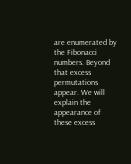are enumerated by the Fibonacci numbers. Beyond that excess permutations appear. We will explain the appearance of these excess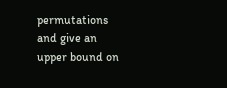permutations and give an upper bound on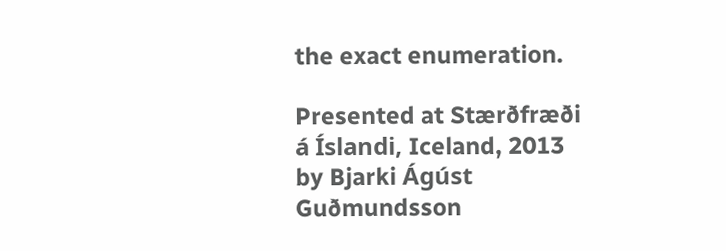the exact enumeration.

Presented at Stærðfræði á Íslandi, Iceland, 2013 by Bjarki Ágúst Guðmundsson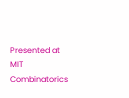Presented at MIT Combinatorics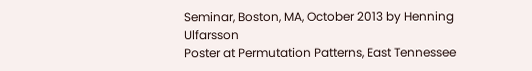Seminar, Boston, MA, October 2013 by Henning Ulfarsson
Poster at Permutation Patterns, East Tennessee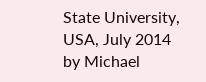State University, USA, July 2014 by Michael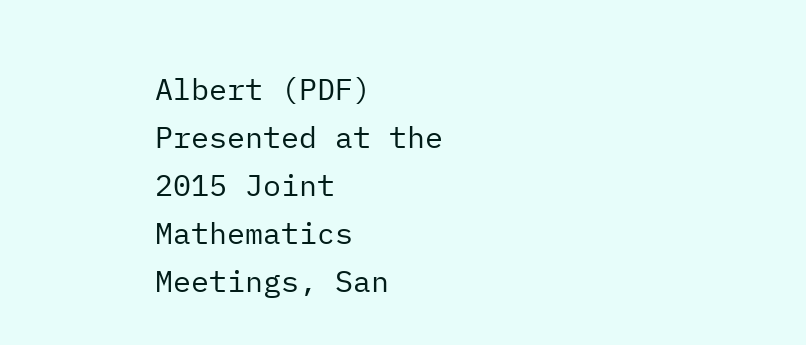Albert (PDF)
Presented at the 2015 Joint Mathematics Meetings, San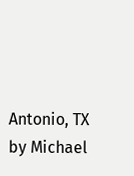Antonio, TX by Michael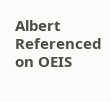Albert
Referenced on OEIS